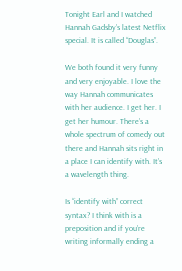Tonight Earl and I watched Hannah Gadsby’s latest Netflix special. It is called “Douglas”.

We both found it very funny and very enjoyable. I love the way Hannah communicates with her audience. I get her. I get her humour. There’s a whole spectrum of comedy out there and Hannah sits right in a place I can identify with. It’s a wavelength thing.

Is “identify with” correct syntax? I think with is a preposition and if you’re writing informally ending a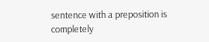sentence with a preposition is completely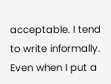acceptable. I tend to write informally. Even when I put a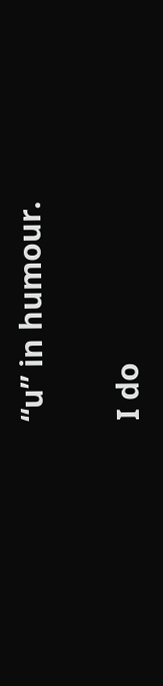“u” in humour.

I do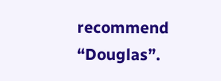recommend “Douglas”.